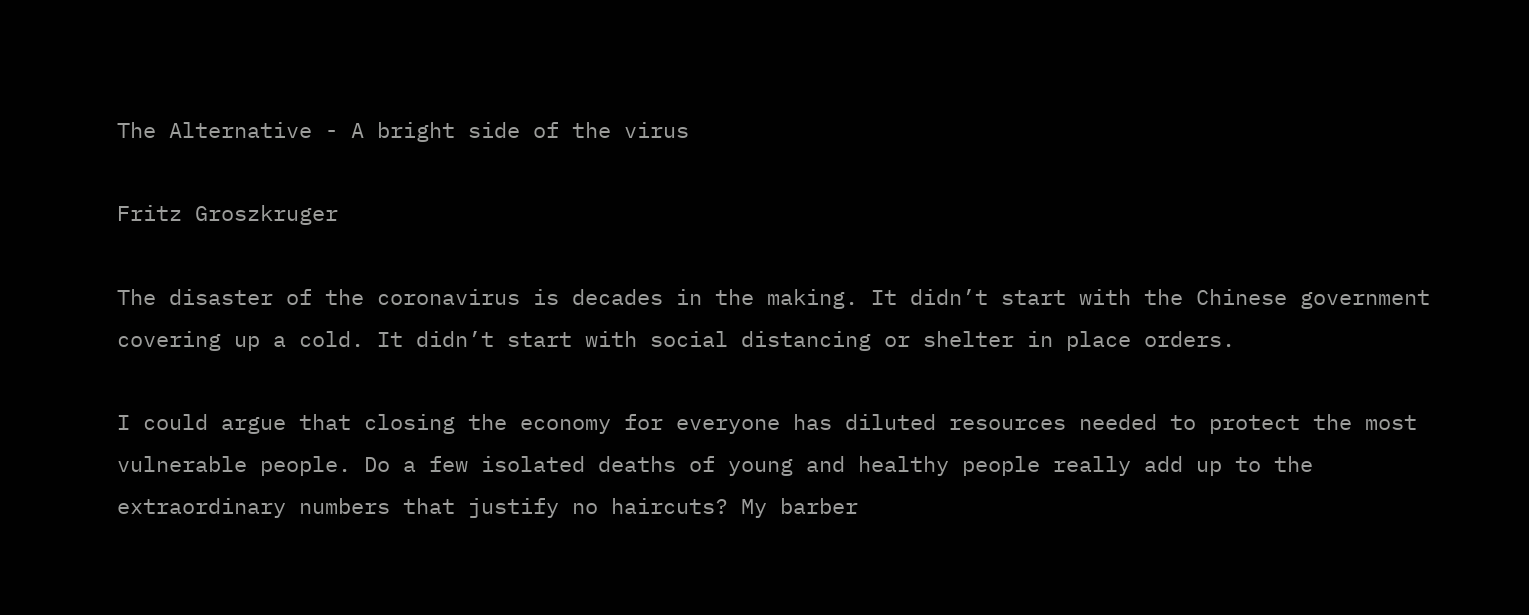The Alternative - A bright side of the virus

Fritz Groszkruger

The disaster of the coronavirus is decades in the making. It didn’t start with the Chinese government covering up a cold. It didn’t start with social distancing or shelter in place orders.

I could argue that closing the economy for everyone has diluted resources needed to protect the most vulnerable people. Do a few isolated deaths of young and healthy people really add up to the extraordinary numbers that justify no haircuts? My barber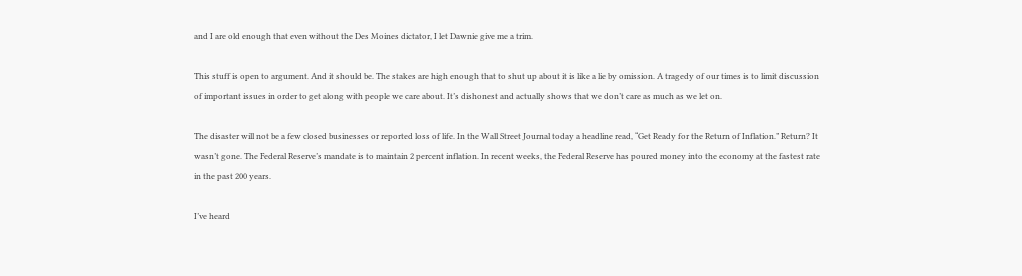and I are old enough that even without the Des Moines dictator, I let Dawnie give me a trim.

This stuff is open to argument. And it should be. The stakes are high enough that to shut up about it is like a lie by omission. A tragedy of our times is to limit discussion of important issues in order to get along with people we care about. It’s dishonest and actually shows that we don’t care as much as we let on.

The disaster will not be a few closed businesses or reported loss of life. In the Wall Street Journal today a headline read, “Get Ready for the Return of Inflation.” Return? It wasn’t gone. The Federal Reserve’s mandate is to maintain 2 percent inflation. In recent weeks, the Federal Reserve has poured money into the economy at the fastest rate in the past 200 years.

I’ve heard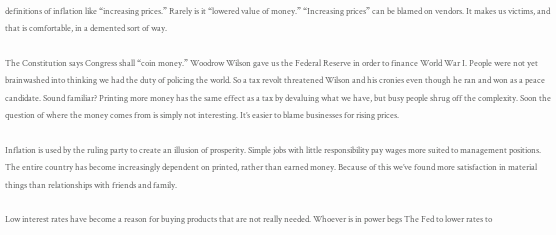definitions of inflation like “increasing prices.” Rarely is it “lowered value of money.” “Increasing prices” can be blamed on vendors. It makes us victims, and that is comfortable, in a demented sort of way.

The Constitution says Congress shall “coin money.” Woodrow Wilson gave us the Federal Reserve in order to finance World War I. People were not yet brainwashed into thinking we had the duty of policing the world. So a tax revolt threatened Wilson and his cronies even though he ran and won as a peace candidate. Sound familiar? Printing more money has the same effect as a tax by devaluing what we have, but busy people shrug off the complexity. Soon the question of where the money comes from is simply not interesting. It’s easier to blame businesses for rising prices.

Inflation is used by the ruling party to create an illusion of prosperity. Simple jobs with little responsibility pay wages more suited to management positions. The entire country has become increasingly dependent on printed, rather than earned money. Because of this we’ve found more satisfaction in material things than relationships with friends and family.

Low interest rates have become a reason for buying products that are not really needed. Whoever is in power begs The Fed to lower rates to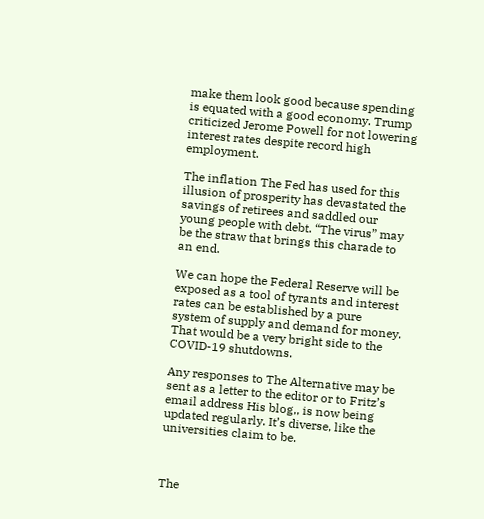make them look good because spending is equated with a good economy. Trump criticized Jerome Powell for not lowering interest rates despite record high employment.

The inflation The Fed has used for this illusion of prosperity has devastated the savings of retirees and saddled our young people with debt. “The virus” may be the straw that brings this charade to an end.

We can hope the Federal Reserve will be exposed as a tool of tyrants and interest rates can be established by a pure system of supply and demand for money. That would be a very bright side to the COVID-19 shutdowns.

Any responses to The Alternative may be sent as a letter to the editor or to Fritz’s email address His blog,, is now being updated regularly. It’s diverse, like the universities claim to be.



The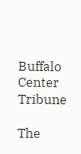Buffalo Center Tribune

The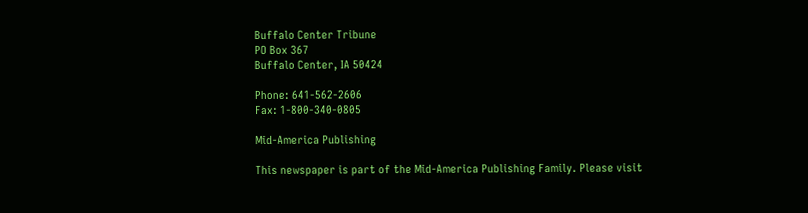Buffalo Center Tribune
PO Box 367
Buffalo Center, IA 50424

Phone: 641-562-2606
Fax: 1-800-340-0805

Mid-America Publishing

This newspaper is part of the Mid-America Publishing Family. Please visit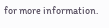for more information.